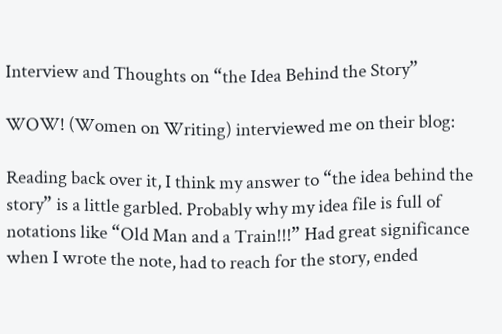Interview and Thoughts on “the Idea Behind the Story”

WOW! (Women on Writing) interviewed me on their blog:

Reading back over it, I think my answer to “the idea behind the story” is a little garbled. Probably why my idea file is full of notations like “Old Man and a Train!!!” Had great significance when I wrote the note, had to reach for the story, ended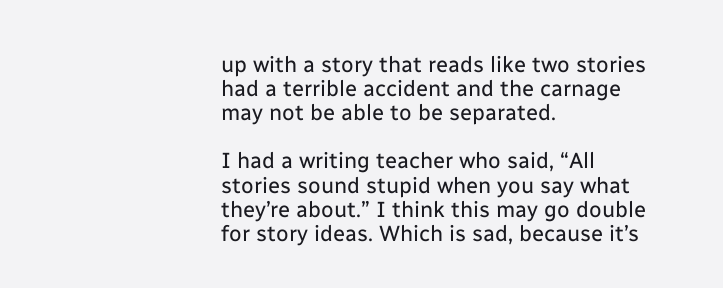up with a story that reads like two stories had a terrible accident and the carnage may not be able to be separated.

I had a writing teacher who said, “All stories sound stupid when you say what they’re about.” I think this may go double for story ideas. Which is sad, because it’s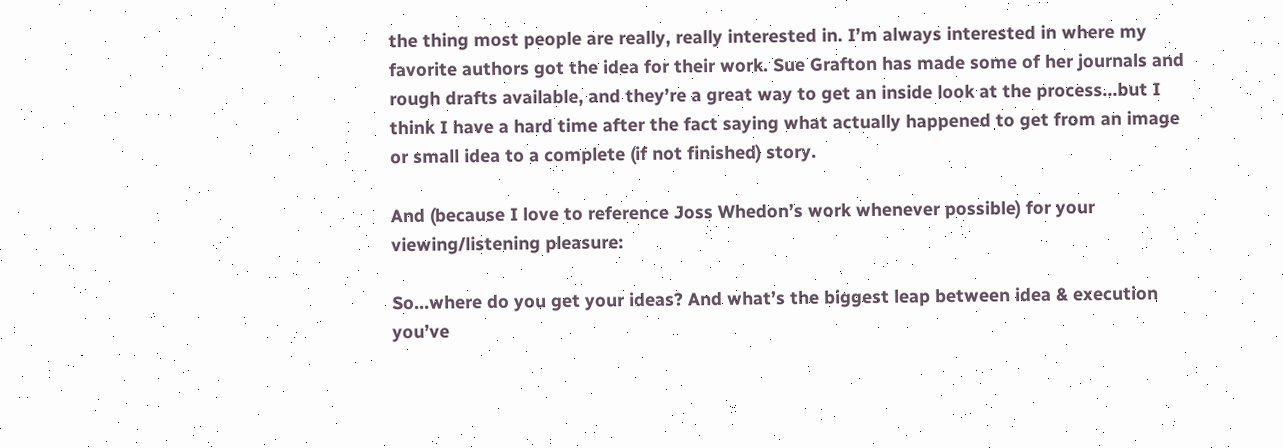the thing most people are really, really interested in. I’m always interested in where my favorite authors got the idea for their work. Sue Grafton has made some of her journals and rough drafts available, and they’re a great way to get an inside look at the process…but I think I have a hard time after the fact saying what actually happened to get from an image or small idea to a complete (if not finished) story.

And (because I love to reference Joss Whedon’s work whenever possible) for your viewing/listening pleasure:

So…where do you get your ideas? And what’s the biggest leap between idea & execution you’ve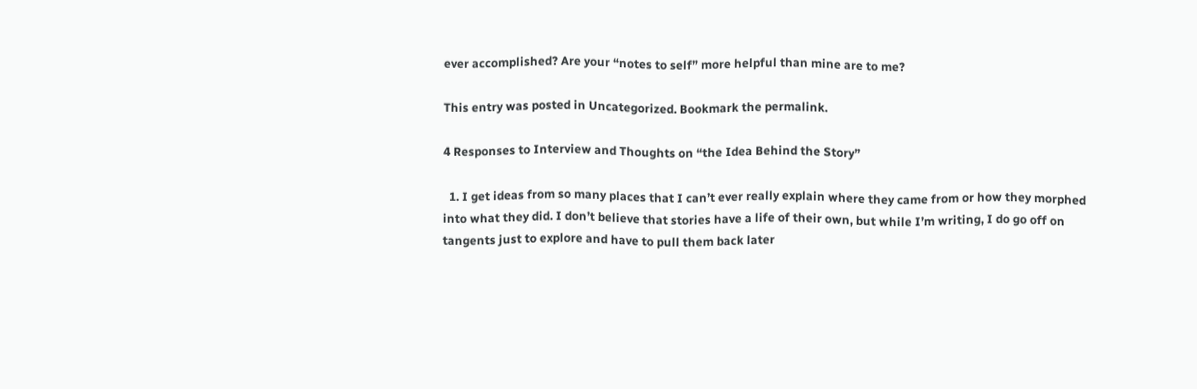ever accomplished? Are your “notes to self” more helpful than mine are to me?

This entry was posted in Uncategorized. Bookmark the permalink.

4 Responses to Interview and Thoughts on “the Idea Behind the Story”

  1. I get ideas from so many places that I can’t ever really explain where they came from or how they morphed into what they did. I don’t believe that stories have a life of their own, but while I’m writing, I do go off on tangents just to explore and have to pull them back later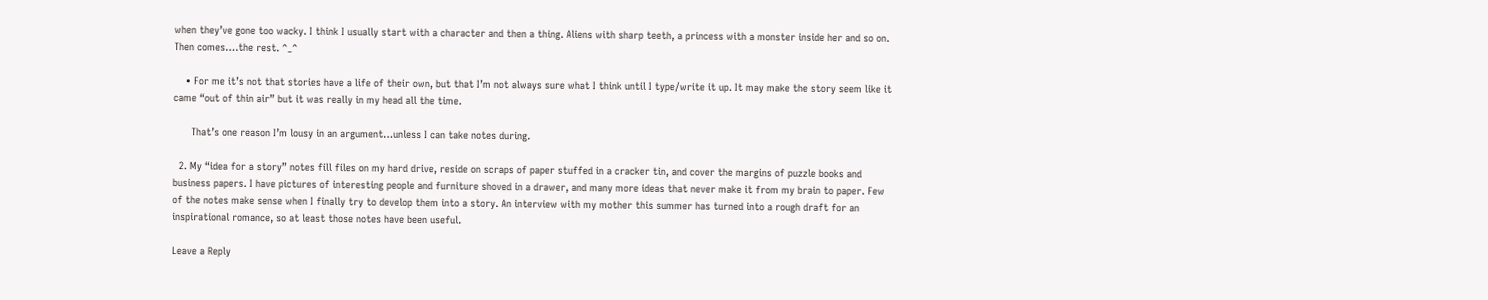when they’ve gone too wacky. I think I usually start with a character and then a thing. Aliens with sharp teeth, a princess with a monster inside her and so on. Then comes….the rest. ^_^

    • For me it’s not that stories have a life of their own, but that I’m not always sure what I think until I type/write it up. It may make the story seem like it came “out of thin air” but it was really in my head all the time.

      That’s one reason I’m lousy in an argument…unless I can take notes during.

  2. My “idea for a story” notes fill files on my hard drive, reside on scraps of paper stuffed in a cracker tin, and cover the margins of puzzle books and business papers. I have pictures of interesting people and furniture shoved in a drawer, and many more ideas that never make it from my brain to paper. Few of the notes make sense when I finally try to develop them into a story. An interview with my mother this summer has turned into a rough draft for an inspirational romance, so at least those notes have been useful.

Leave a Reply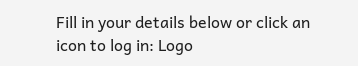Fill in your details below or click an icon to log in: Logo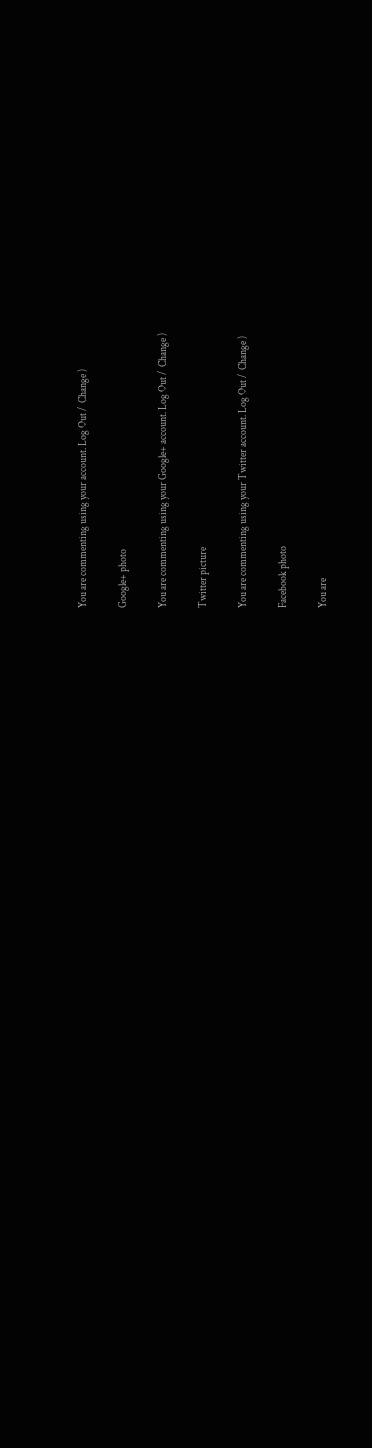You are commenting using your account. Log Out /  Change )

Google+ photo

You are commenting using your Google+ account. Log Out /  Change )

Twitter picture

You are commenting using your Twitter account. Log Out /  Change )

Facebook photo

You are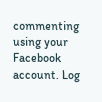commenting using your Facebook account. Log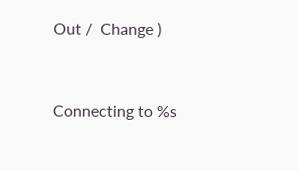Out /  Change )


Connecting to %s